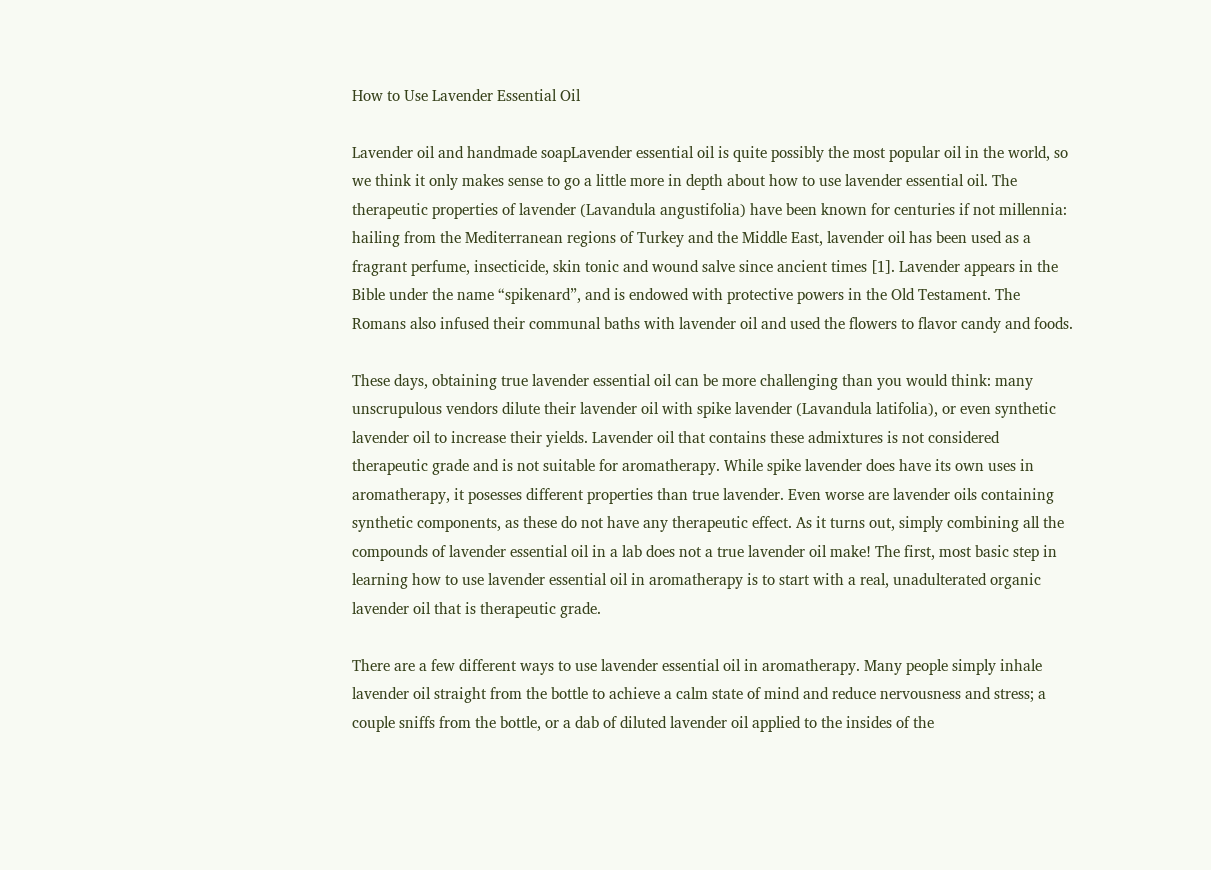How to Use Lavender Essential Oil

Lavender oil and handmade soapLavender essential oil is quite possibly the most popular oil in the world, so we think it only makes sense to go a little more in depth about how to use lavender essential oil. The therapeutic properties of lavender (Lavandula angustifolia) have been known for centuries if not millennia: hailing from the Mediterranean regions of Turkey and the Middle East, lavender oil has been used as a fragrant perfume, insecticide, skin tonic and wound salve since ancient times [1]. Lavender appears in the Bible under the name “spikenard”, and is endowed with protective powers in the Old Testament. The Romans also infused their communal baths with lavender oil and used the flowers to flavor candy and foods.

These days, obtaining true lavender essential oil can be more challenging than you would think: many unscrupulous vendors dilute their lavender oil with spike lavender (Lavandula latifolia), or even synthetic lavender oil to increase their yields. Lavender oil that contains these admixtures is not considered therapeutic grade and is not suitable for aromatherapy. While spike lavender does have its own uses in aromatherapy, it posesses different properties than true lavender. Even worse are lavender oils containing synthetic components, as these do not have any therapeutic effect. As it turns out, simply combining all the compounds of lavender essential oil in a lab does not a true lavender oil make! The first, most basic step in learning how to use lavender essential oil in aromatherapy is to start with a real, unadulterated organic lavender oil that is therapeutic grade.

There are a few different ways to use lavender essential oil in aromatherapy. Many people simply inhale lavender oil straight from the bottle to achieve a calm state of mind and reduce nervousness and stress; a couple sniffs from the bottle, or a dab of diluted lavender oil applied to the insides of the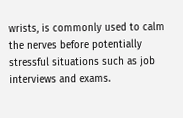wrists, is commonly used to calm the nerves before potentially stressful situations such as job interviews and exams.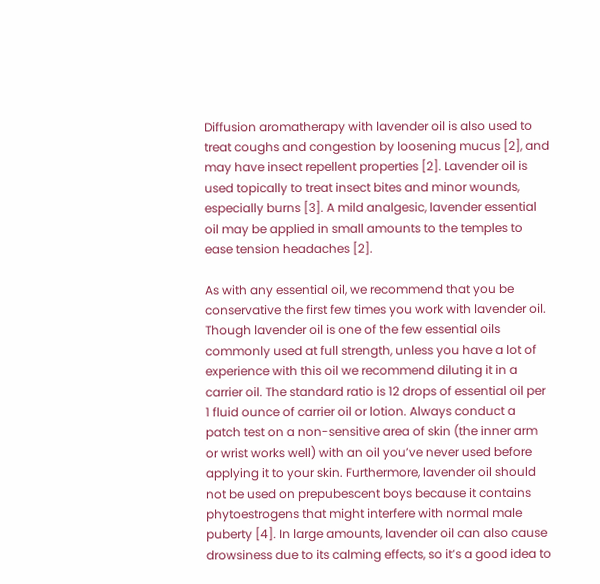Diffusion aromatherapy with lavender oil is also used to treat coughs and congestion by loosening mucus [2], and may have insect repellent properties [2]. Lavender oil is used topically to treat insect bites and minor wounds, especially burns [3]. A mild analgesic, lavender essential oil may be applied in small amounts to the temples to ease tension headaches [2].

As with any essential oil, we recommend that you be conservative the first few times you work with lavender oil. Though lavender oil is one of the few essential oils commonly used at full strength, unless you have a lot of experience with this oil we recommend diluting it in a carrier oil. The standard ratio is 12 drops of essential oil per 1 fluid ounce of carrier oil or lotion. Always conduct a patch test on a non-sensitive area of skin (the inner arm or wrist works well) with an oil you’ve never used before applying it to your skin. Furthermore, lavender oil should not be used on prepubescent boys because it contains phytoestrogens that might interfere with normal male puberty [4]. In large amounts, lavender oil can also cause drowsiness due to its calming effects, so it’s a good idea to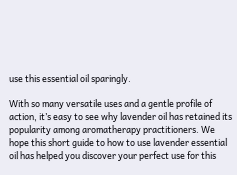use this essential oil sparingly.

With so many versatile uses and a gentle profile of action, it’s easy to see why lavender oil has retained its popularity among aromatherapy practitioners. We hope this short guide to how to use lavender essential oil has helped you discover your perfect use for this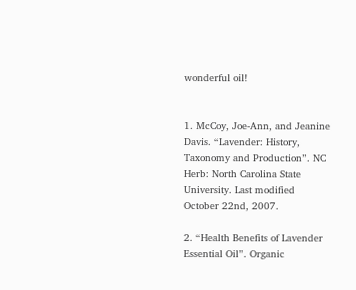wonderful oil!


1. McCoy, Joe-Ann, and Jeanine Davis. “Lavender: History, Taxonomy and Production”. NC Herb: North Carolina State University. Last modified October 22nd, 2007.

2. “Health Benefits of Lavender Essential Oil”. Organic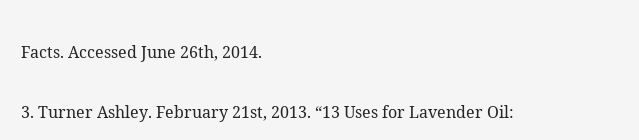Facts. Accessed June 26th, 2014.

3. Turner Ashley. February 21st, 2013. “13 Uses for Lavender Oil: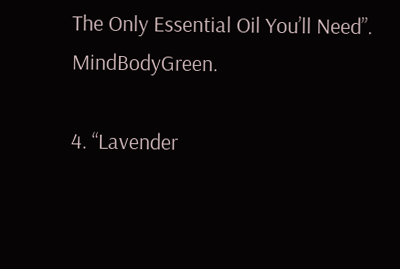The Only Essential Oil You’ll Need”. MindBodyGreen.

4. “Lavender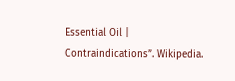Essential Oil | Contraindications”. Wikipedia.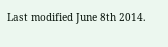Last modified June 8th 2014.